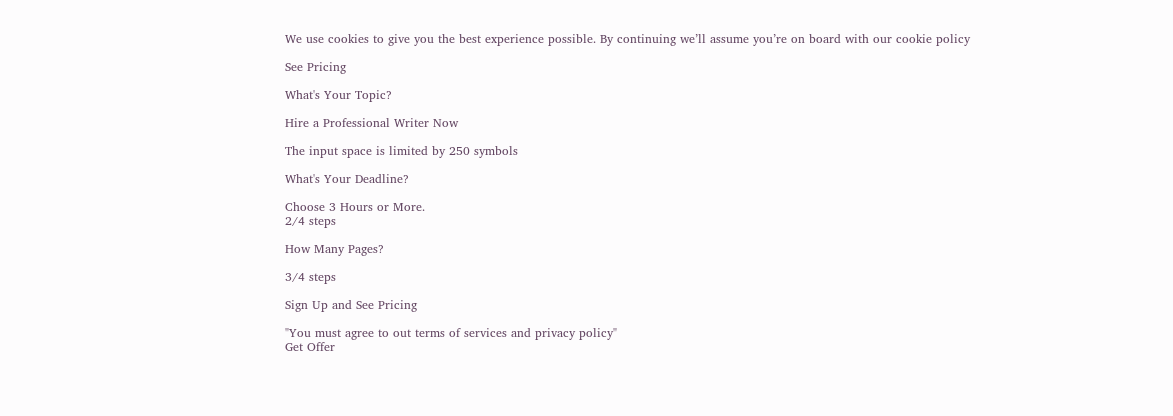We use cookies to give you the best experience possible. By continuing we’ll assume you’re on board with our cookie policy

See Pricing

What's Your Topic?

Hire a Professional Writer Now

The input space is limited by 250 symbols

What's Your Deadline?

Choose 3 Hours or More.
2/4 steps

How Many Pages?

3/4 steps

Sign Up and See Pricing

"You must agree to out terms of services and privacy policy"
Get Offer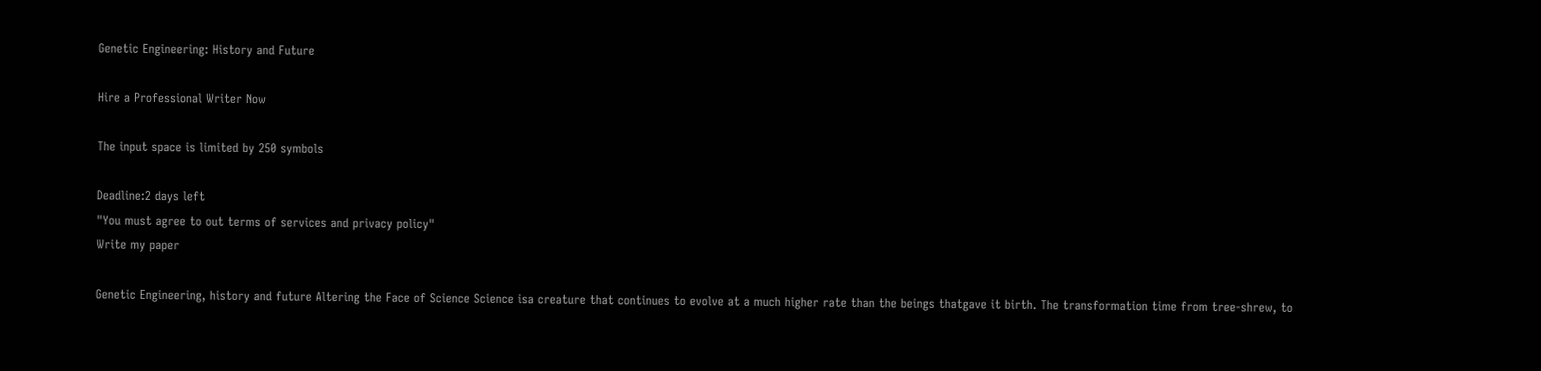Genetic Engineering: History and Future

Hire a Professional Writer Now

The input space is limited by 250 symbols

Deadline:2 days left
"You must agree to out terms of services and privacy policy"
Write my paper

Genetic Engineering, history and future Altering the Face of Science Science isa creature that continues to evolve at a much higher rate than the beings thatgave it birth. The transformation time from tree-shrew, to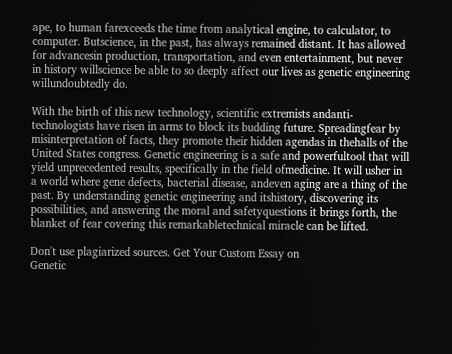ape, to human farexceeds the time from analytical engine, to calculator, to computer. Butscience, in the past, has always remained distant. It has allowed for advancesin production, transportation, and even entertainment, but never in history willscience be able to so deeply affect our lives as genetic engineering willundoubtedly do.

With the birth of this new technology, scientific extremists andanti-technologists have risen in arms to block its budding future. Spreadingfear by misinterpretation of facts, they promote their hidden agendas in thehalls of the United States congress. Genetic engineering is a safe and powerfultool that will yield unprecedented results, specifically in the field ofmedicine. It will usher in a world where gene defects, bacterial disease, andeven aging are a thing of the past. By understanding genetic engineering and itshistory, discovering its possibilities, and answering the moral and safetyquestions it brings forth, the blanket of fear covering this remarkabletechnical miracle can be lifted.

Don't use plagiarized sources. Get Your Custom Essay on
Genetic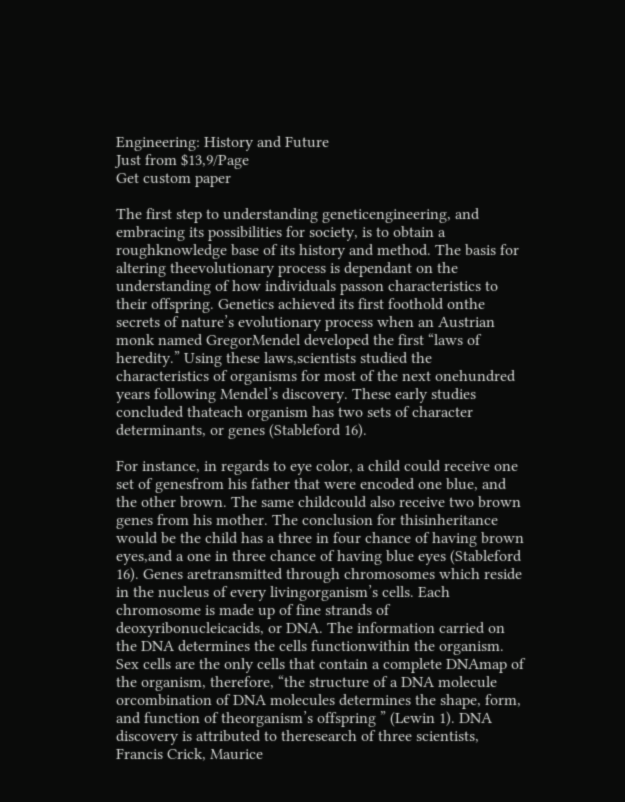Engineering: History and Future
Just from $13,9/Page
Get custom paper

The first step to understanding geneticengineering, and embracing its possibilities for society, is to obtain a roughknowledge base of its history and method. The basis for altering theevolutionary process is dependant on the understanding of how individuals passon characteristics to their offspring. Genetics achieved its first foothold onthe secrets of nature’s evolutionary process when an Austrian monk named GregorMendel developed the first “laws of heredity.” Using these laws,scientists studied the characteristics of organisms for most of the next onehundred years following Mendel’s discovery. These early studies concluded thateach organism has two sets of character determinants, or genes (Stableford 16).

For instance, in regards to eye color, a child could receive one set of genesfrom his father that were encoded one blue, and the other brown. The same childcould also receive two brown genes from his mother. The conclusion for thisinheritance would be the child has a three in four chance of having brown eyes,and a one in three chance of having blue eyes (Stableford 16). Genes aretransmitted through chromosomes which reside in the nucleus of every livingorganism’s cells. Each chromosome is made up of fine strands of deoxyribonucleicacids, or DNA. The information carried on the DNA determines the cells functionwithin the organism. Sex cells are the only cells that contain a complete DNAmap of the organism, therefore, “the structure of a DNA molecule orcombination of DNA molecules determines the shape, form, and function of theorganism’s offspring ” (Lewin 1). DNA discovery is attributed to theresearch of three scientists, Francis Crick, Maurice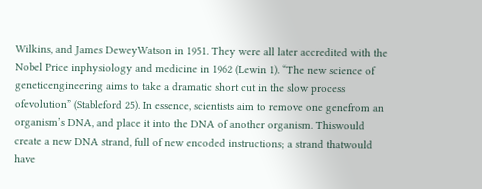Wilkins, and James DeweyWatson in 1951. They were all later accredited with the Nobel Price inphysiology and medicine in 1962 (Lewin 1). “The new science of geneticengineering aims to take a dramatic short cut in the slow process ofevolution” (Stableford 25). In essence, scientists aim to remove one genefrom an organism’s DNA, and place it into the DNA of another organism. Thiswould create a new DNA strand, full of new encoded instructions; a strand thatwould have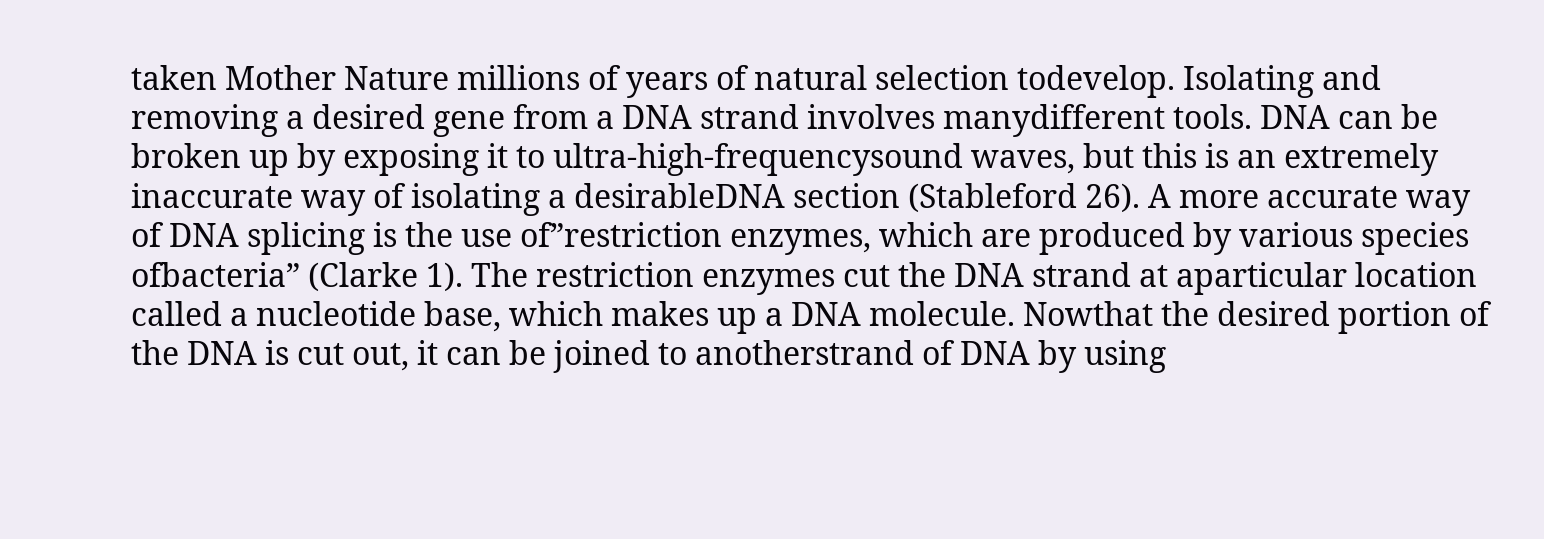taken Mother Nature millions of years of natural selection todevelop. Isolating and removing a desired gene from a DNA strand involves manydifferent tools. DNA can be broken up by exposing it to ultra-high-frequencysound waves, but this is an extremely inaccurate way of isolating a desirableDNA section (Stableford 26). A more accurate way of DNA splicing is the use of”restriction enzymes, which are produced by various species ofbacteria” (Clarke 1). The restriction enzymes cut the DNA strand at aparticular location called a nucleotide base, which makes up a DNA molecule. Nowthat the desired portion of the DNA is cut out, it can be joined to anotherstrand of DNA by using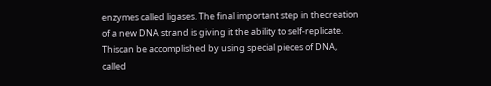enzymes called ligases. The final important step in thecreation of a new DNA strand is giving it the ability to self-replicate. Thiscan be accomplished by using special pieces of DNA, called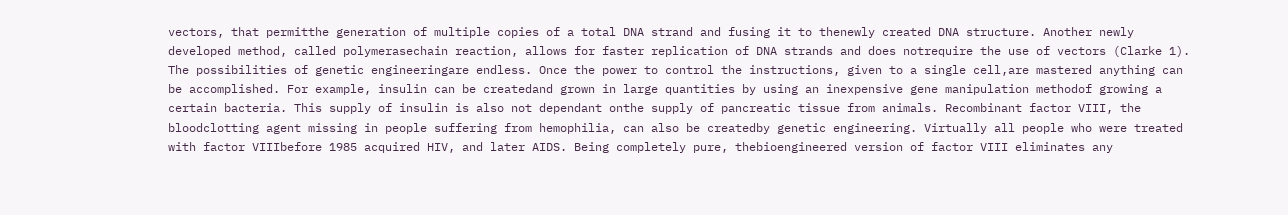vectors, that permitthe generation of multiple copies of a total DNA strand and fusing it to thenewly created DNA structure. Another newly developed method, called polymerasechain reaction, allows for faster replication of DNA strands and does notrequire the use of vectors (Clarke 1). The possibilities of genetic engineeringare endless. Once the power to control the instructions, given to a single cell,are mastered anything can be accomplished. For example, insulin can be createdand grown in large quantities by using an inexpensive gene manipulation methodof growing a certain bacteria. This supply of insulin is also not dependant onthe supply of pancreatic tissue from animals. Recombinant factor VIII, the bloodclotting agent missing in people suffering from hemophilia, can also be createdby genetic engineering. Virtually all people who were treated with factor VIIIbefore 1985 acquired HIV, and later AIDS. Being completely pure, thebioengineered version of factor VIII eliminates any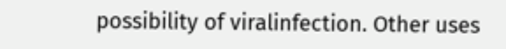possibility of viralinfection. Other uses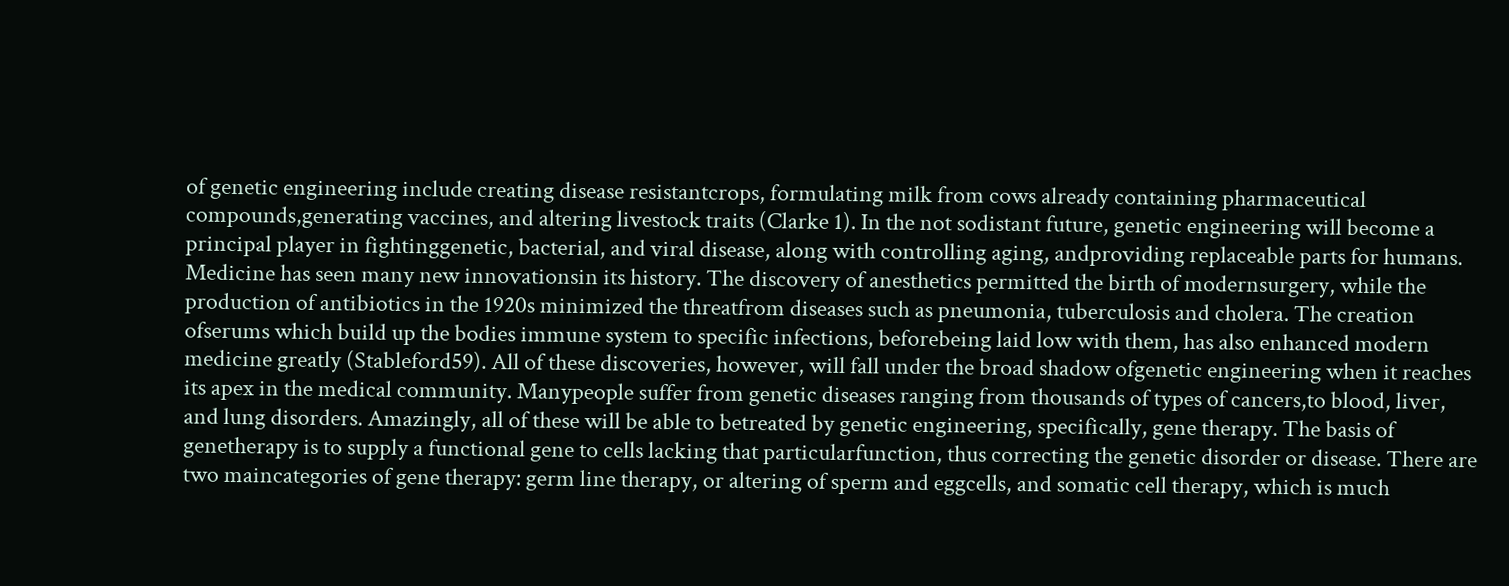of genetic engineering include creating disease resistantcrops, formulating milk from cows already containing pharmaceutical compounds,generating vaccines, and altering livestock traits (Clarke 1). In the not sodistant future, genetic engineering will become a principal player in fightinggenetic, bacterial, and viral disease, along with controlling aging, andproviding replaceable parts for humans. Medicine has seen many new innovationsin its history. The discovery of anesthetics permitted the birth of modernsurgery, while the production of antibiotics in the 1920s minimized the threatfrom diseases such as pneumonia, tuberculosis and cholera. The creation ofserums which build up the bodies immune system to specific infections, beforebeing laid low with them, has also enhanced modern medicine greatly (Stableford59). All of these discoveries, however, will fall under the broad shadow ofgenetic engineering when it reaches its apex in the medical community. Manypeople suffer from genetic diseases ranging from thousands of types of cancers,to blood, liver, and lung disorders. Amazingly, all of these will be able to betreated by genetic engineering, specifically, gene therapy. The basis of genetherapy is to supply a functional gene to cells lacking that particularfunction, thus correcting the genetic disorder or disease. There are two maincategories of gene therapy: germ line therapy, or altering of sperm and eggcells, and somatic cell therapy, which is much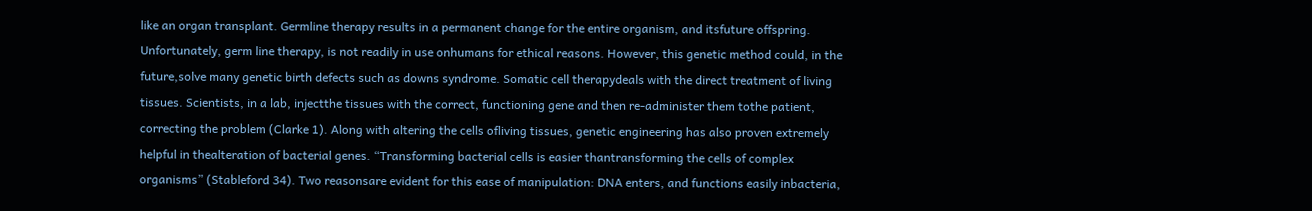like an organ transplant. Germline therapy results in a permanent change for the entire organism, and itsfuture offspring. Unfortunately, germ line therapy, is not readily in use onhumans for ethical reasons. However, this genetic method could, in the future,solve many genetic birth defects such as downs syndrome. Somatic cell therapydeals with the direct treatment of living tissues. Scientists, in a lab, injectthe tissues with the correct, functioning gene and then re-administer them tothe patient, correcting the problem (Clarke 1). Along with altering the cells ofliving tissues, genetic engineering has also proven extremely helpful in thealteration of bacterial genes. “Transforming bacterial cells is easier thantransforming the cells of complex organisms” (Stableford 34). Two reasonsare evident for this ease of manipulation: DNA enters, and functions easily inbacteria,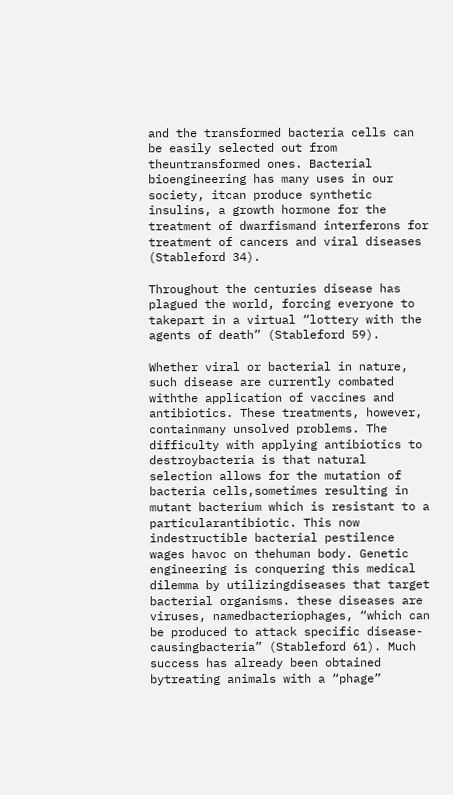and the transformed bacteria cells can be easily selected out from theuntransformed ones. Bacterial bioengineering has many uses in our society, itcan produce synthetic insulins, a growth hormone for the treatment of dwarfismand interferons for treatment of cancers and viral diseases (Stableford 34).

Throughout the centuries disease has plagued the world, forcing everyone to takepart in a virtual “lottery with the agents of death” (Stableford 59).

Whether viral or bacterial in nature, such disease are currently combated withthe application of vaccines and antibiotics. These treatments, however, containmany unsolved problems. The difficulty with applying antibiotics to destroybacteria is that natural selection allows for the mutation of bacteria cells,sometimes resulting in mutant bacterium which is resistant to a particularantibiotic. This now indestructible bacterial pestilence wages havoc on thehuman body. Genetic engineering is conquering this medical dilemma by utilizingdiseases that target bacterial organisms. these diseases are viruses, namedbacteriophages, “which can be produced to attack specific disease-causingbacteria” (Stableford 61). Much success has already been obtained bytreating animals with a “phage”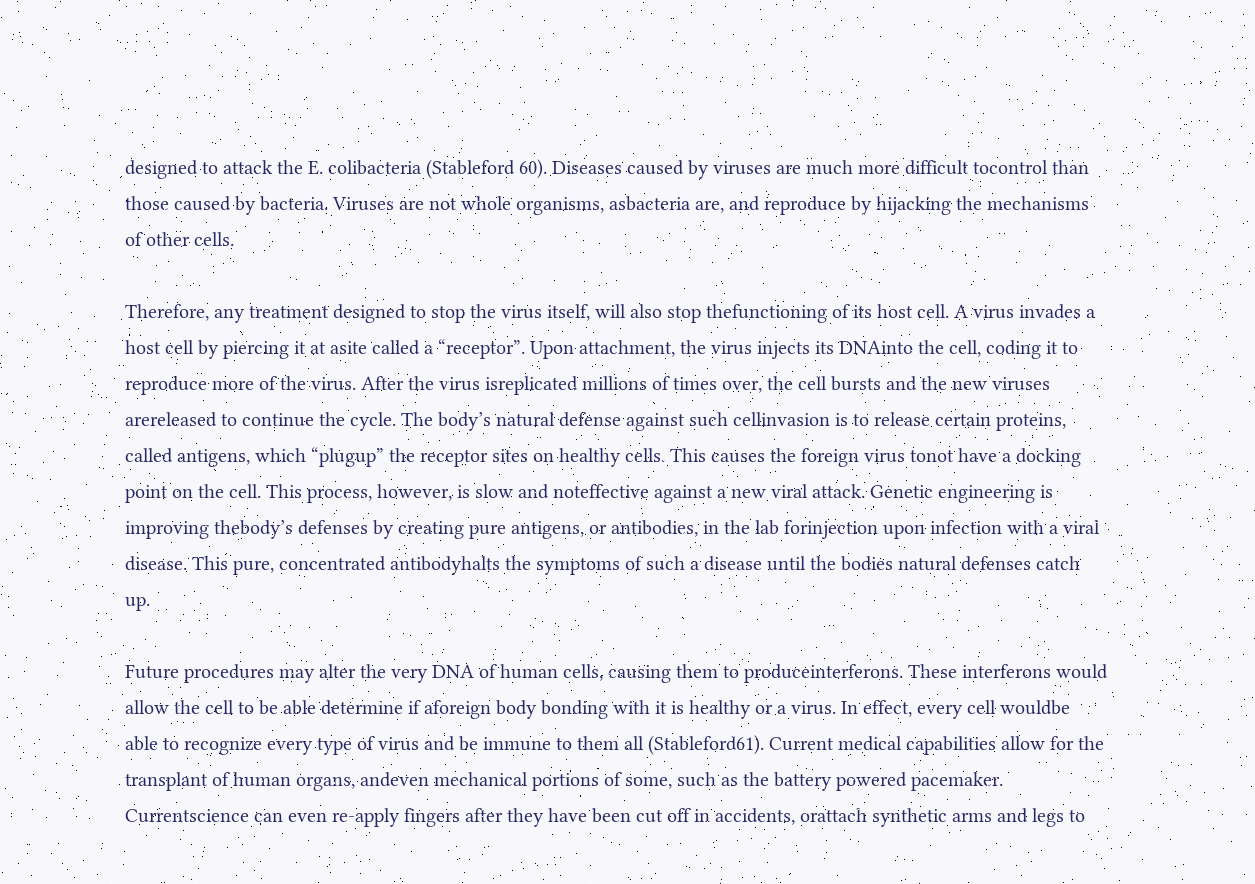designed to attack the E. colibacteria (Stableford 60). Diseases caused by viruses are much more difficult tocontrol than those caused by bacteria. Viruses are not whole organisms, asbacteria are, and reproduce by hijacking the mechanisms of other cells.

Therefore, any treatment designed to stop the virus itself, will also stop thefunctioning of its host cell. A virus invades a host cell by piercing it at asite called a “receptor”. Upon attachment, the virus injects its DNAinto the cell, coding it to reproduce more of the virus. After the virus isreplicated millions of times over, the cell bursts and the new viruses arereleased to continue the cycle. The body’s natural defense against such cellinvasion is to release certain proteins, called antigens, which “plugup” the receptor sites on healthy cells. This causes the foreign virus tonot have a docking point on the cell. This process, however, is slow and noteffective against a new viral attack. Genetic engineering is improving thebody’s defenses by creating pure antigens, or antibodies, in the lab forinjection upon infection with a viral disease. This pure, concentrated antibodyhalts the symptoms of such a disease until the bodies natural defenses catch up.

Future procedures may alter the very DNA of human cells, causing them to produceinterferons. These interferons would allow the cell to be able determine if aforeign body bonding with it is healthy or a virus. In effect, every cell wouldbe able to recognize every type of virus and be immune to them all (Stableford61). Current medical capabilities allow for the transplant of human organs, andeven mechanical portions of some, such as the battery powered pacemaker. Currentscience can even re-apply fingers after they have been cut off in accidents, orattach synthetic arms and legs to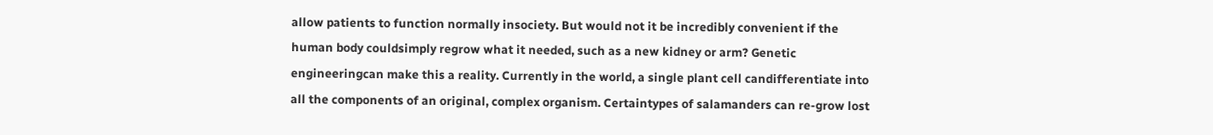allow patients to function normally insociety. But would not it be incredibly convenient if the human body couldsimply regrow what it needed, such as a new kidney or arm? Genetic engineeringcan make this a reality. Currently in the world, a single plant cell candifferentiate into all the components of an original, complex organism. Certaintypes of salamanders can re-grow lost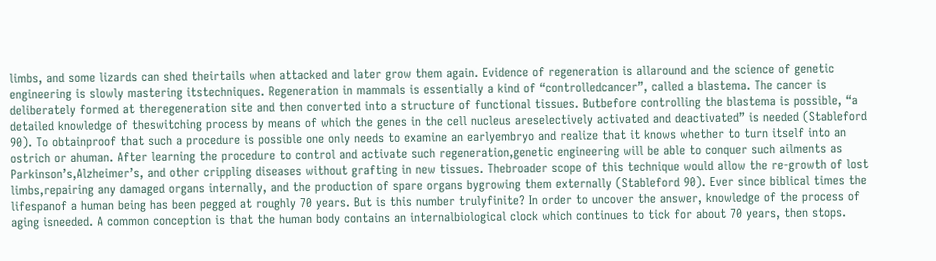limbs, and some lizards can shed theirtails when attacked and later grow them again. Evidence of regeneration is allaround and the science of genetic engineering is slowly mastering itstechniques. Regeneration in mammals is essentially a kind of “controlledcancer”, called a blastema. The cancer is deliberately formed at theregeneration site and then converted into a structure of functional tissues. Butbefore controlling the blastema is possible, “a detailed knowledge of theswitching process by means of which the genes in the cell nucleus areselectively activated and deactivated” is needed (Stableford 90). To obtainproof that such a procedure is possible one only needs to examine an earlyembryo and realize that it knows whether to turn itself into an ostrich or ahuman. After learning the procedure to control and activate such regeneration,genetic engineering will be able to conquer such ailments as Parkinson’s,Alzheimer’s, and other crippling diseases without grafting in new tissues. Thebroader scope of this technique would allow the re-growth of lost limbs,repairing any damaged organs internally, and the production of spare organs bygrowing them externally (Stableford 90). Ever since biblical times the lifespanof a human being has been pegged at roughly 70 years. But is this number trulyfinite? In order to uncover the answer, knowledge of the process of aging isneeded. A common conception is that the human body contains an internalbiological clock which continues to tick for about 70 years, then stops.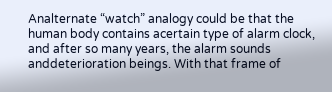Analternate “watch” analogy could be that the human body contains acertain type of alarm clock, and after so many years, the alarm sounds anddeterioration beings. With that frame of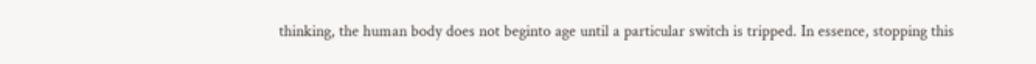thinking, the human body does not beginto age until a particular switch is tripped. In essence, stopping this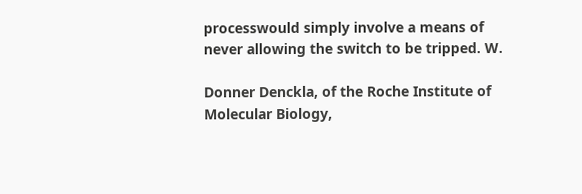processwould simply involve a means of never allowing the switch to be tripped. W.

Donner Denckla, of the Roche Institute of Molecular Biology,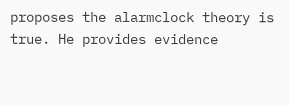proposes the alarmclock theory is true. He provides evidence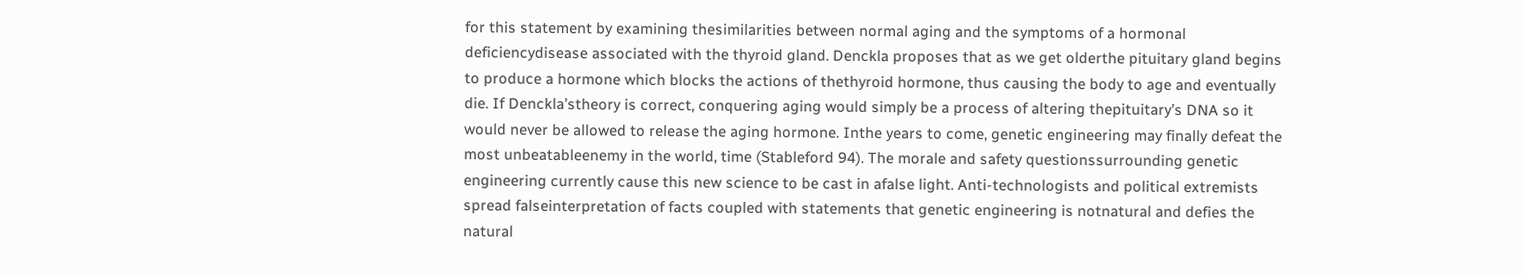for this statement by examining thesimilarities between normal aging and the symptoms of a hormonal deficiencydisease associated with the thyroid gland. Denckla proposes that as we get olderthe pituitary gland begins to produce a hormone which blocks the actions of thethyroid hormone, thus causing the body to age and eventually die. If Denckla’stheory is correct, conquering aging would simply be a process of altering thepituitary’s DNA so it would never be allowed to release the aging hormone. Inthe years to come, genetic engineering may finally defeat the most unbeatableenemy in the world, time (Stableford 94). The morale and safety questionssurrounding genetic engineering currently cause this new science to be cast in afalse light. Anti-technologists and political extremists spread falseinterpretation of facts coupled with statements that genetic engineering is notnatural and defies the natural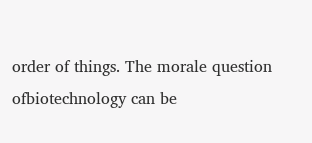order of things. The morale question ofbiotechnology can be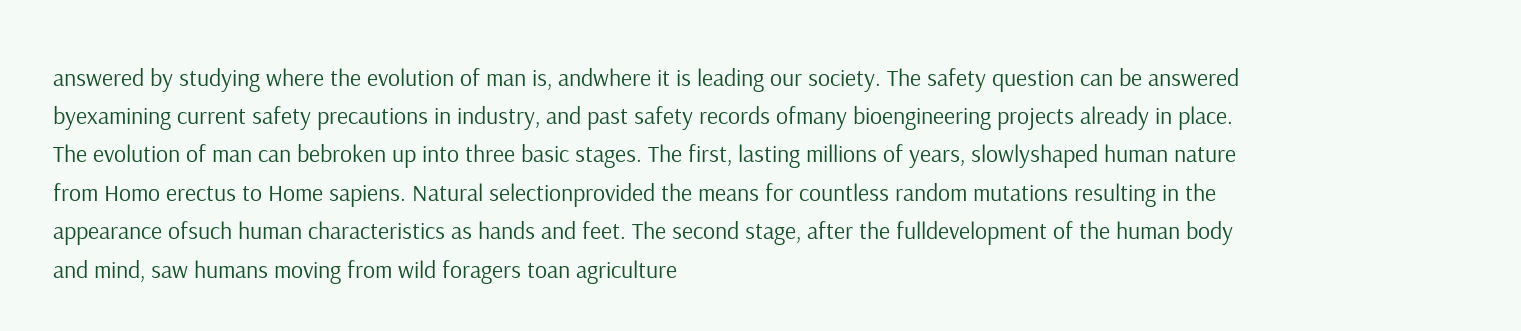answered by studying where the evolution of man is, andwhere it is leading our society. The safety question can be answered byexamining current safety precautions in industry, and past safety records ofmany bioengineering projects already in place. The evolution of man can bebroken up into three basic stages. The first, lasting millions of years, slowlyshaped human nature from Homo erectus to Home sapiens. Natural selectionprovided the means for countless random mutations resulting in the appearance ofsuch human characteristics as hands and feet. The second stage, after the fulldevelopment of the human body and mind, saw humans moving from wild foragers toan agriculture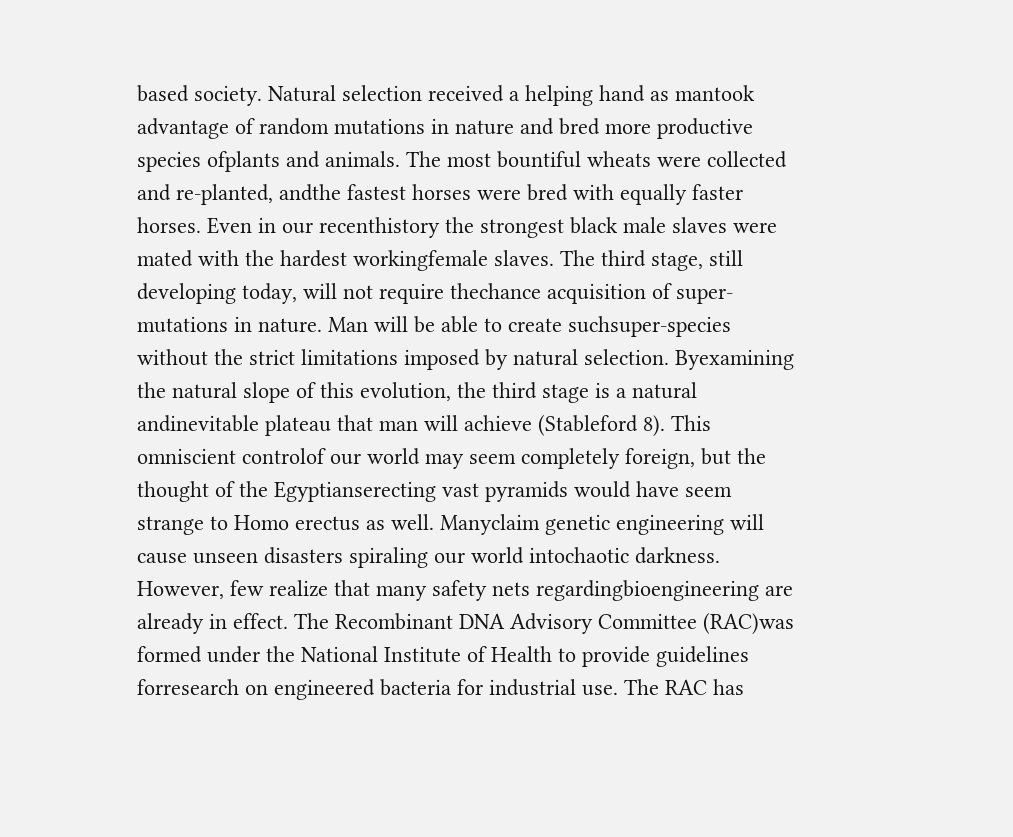based society. Natural selection received a helping hand as mantook advantage of random mutations in nature and bred more productive species ofplants and animals. The most bountiful wheats were collected and re-planted, andthe fastest horses were bred with equally faster horses. Even in our recenthistory the strongest black male slaves were mated with the hardest workingfemale slaves. The third stage, still developing today, will not require thechance acquisition of super-mutations in nature. Man will be able to create suchsuper-species without the strict limitations imposed by natural selection. Byexamining the natural slope of this evolution, the third stage is a natural andinevitable plateau that man will achieve (Stableford 8). This omniscient controlof our world may seem completely foreign, but the thought of the Egyptianserecting vast pyramids would have seem strange to Homo erectus as well. Manyclaim genetic engineering will cause unseen disasters spiraling our world intochaotic darkness. However, few realize that many safety nets regardingbioengineering are already in effect. The Recombinant DNA Advisory Committee (RAC)was formed under the National Institute of Health to provide guidelines forresearch on engineered bacteria for industrial use. The RAC has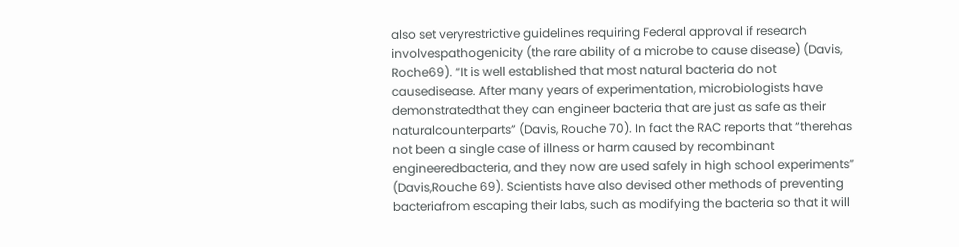also set veryrestrictive guidelines requiring Federal approval if research involvespathogenicity (the rare ability of a microbe to cause disease) (Davis, Roche69). “It is well established that most natural bacteria do not causedisease. After many years of experimentation, microbiologists have demonstratedthat they can engineer bacteria that are just as safe as their naturalcounterparts” (Davis, Rouche 70). In fact the RAC reports that “therehas not been a single case of illness or harm caused by recombinant engineeredbacteria, and they now are used safely in high school experiments” (Davis,Rouche 69). Scientists have also devised other methods of preventing bacteriafrom escaping their labs, such as modifying the bacteria so that it will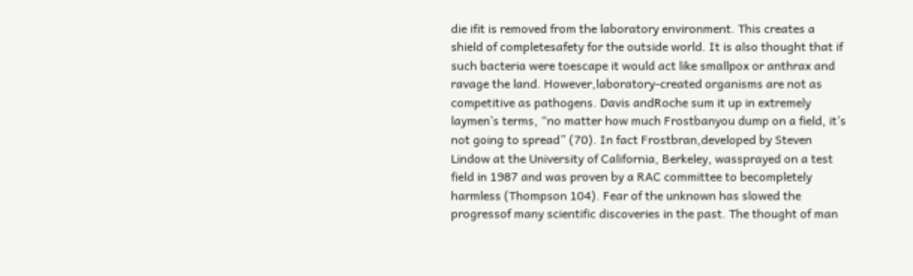die ifit is removed from the laboratory environment. This creates a shield of completesafety for the outside world. It is also thought that if such bacteria were toescape it would act like smallpox or anthrax and ravage the land. However,laboratory-created organisms are not as competitive as pathogens. Davis andRoche sum it up in extremely laymen’s terms, “no matter how much Frostbanyou dump on a field, it’s not going to spread” (70). In fact Frostbran,developed by Steven Lindow at the University of California, Berkeley, wassprayed on a test field in 1987 and was proven by a RAC committee to becompletely harmless (Thompson 104). Fear of the unknown has slowed the progressof many scientific discoveries in the past. The thought of man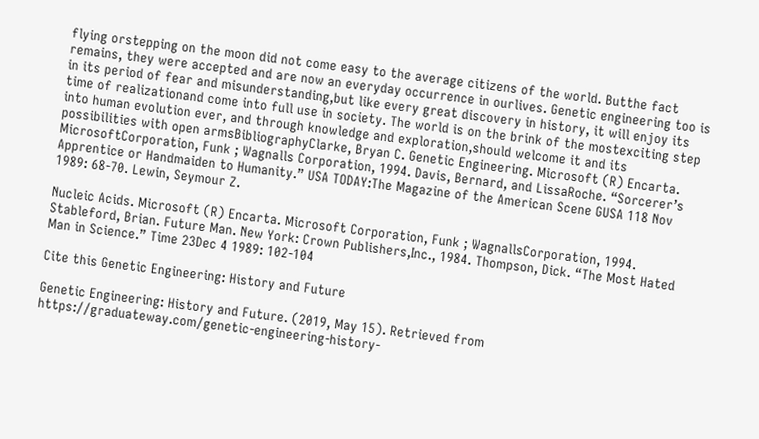flying orstepping on the moon did not come easy to the average citizens of the world. Butthe fact remains, they were accepted and are now an everyday occurrence in ourlives. Genetic engineering too is in its period of fear and misunderstanding,but like every great discovery in history, it will enjoy its time of realizationand come into full use in society. The world is on the brink of the mostexciting step into human evolution ever, and through knowledge and exploration,should welcome it and its possibilities with open armsBibliographyClarke, Bryan C. Genetic Engineering. Microsoft (R) Encarta. MicrosoftCorporation, Funk ; Wagnalls Corporation, 1994. Davis, Bernard, and LissaRoche. “Sorcerer’s Apprentice or Handmaiden to Humanity.” USA TODAY:The Magazine of the American Scene GUSA 118 Nov 1989: 68-70. Lewin, Seymour Z.

Nucleic Acids. Microsoft (R) Encarta. Microsoft Corporation, Funk ; WagnallsCorporation, 1994. Stableford, Brian. Future Man. New York: Crown Publishers,Inc., 1984. Thompson, Dick. “The Most Hated Man in Science.” Time 23Dec 4 1989: 102-104

Cite this Genetic Engineering: History and Future

Genetic Engineering: History and Future. (2019, May 15). Retrieved from https://graduateway.com/genetic-engineering-history-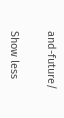and-future/

Show less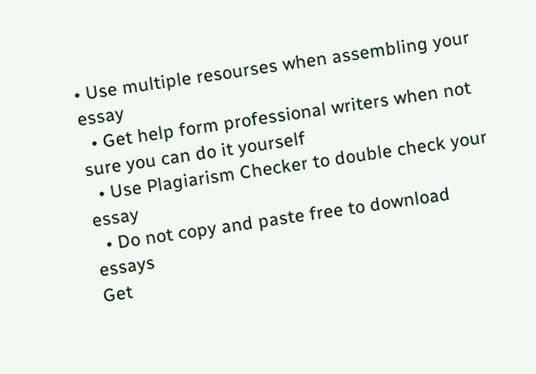• Use multiple resourses when assembling your essay
  • Get help form professional writers when not sure you can do it yourself
  • Use Plagiarism Checker to double check your essay
  • Do not copy and paste free to download essays
Get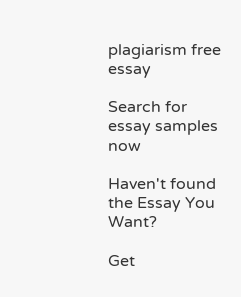plagiarism free essay

Search for essay samples now

Haven't found the Essay You Want?

Get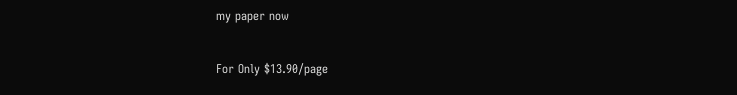my paper now

For Only $13.90/page